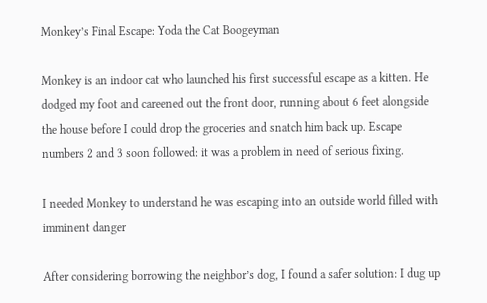Monkey’s Final Escape: Yoda the Cat Boogeyman

Monkey is an indoor cat who launched his first successful escape as a kitten. He dodged my foot and careened out the front door, running about 6 feet alongside the house before I could drop the groceries and snatch him back up. Escape numbers 2 and 3 soon followed: it was a problem in need of serious fixing.

I needed Monkey to understand he was escaping into an outside world filled with imminent danger

After considering borrowing the neighbor’s dog, I found a safer solution: I dug up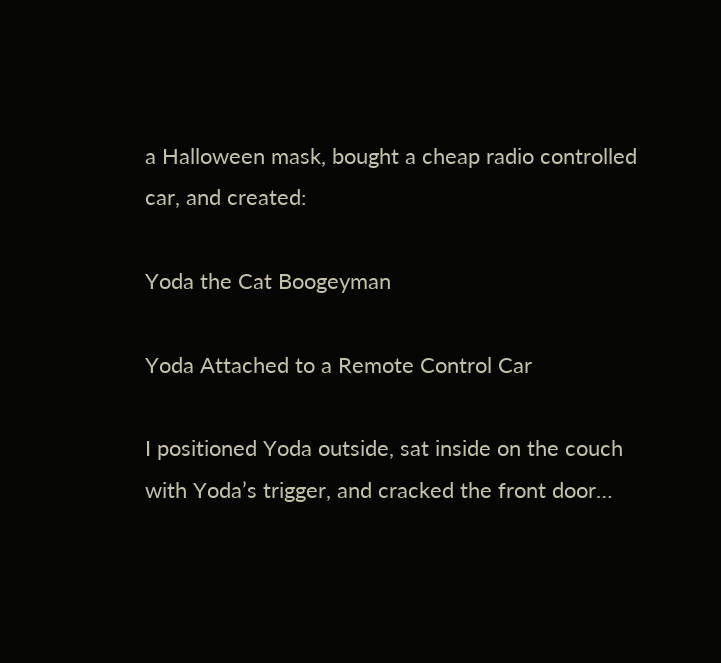a Halloween mask, bought a cheap radio controlled car, and created:

Yoda the Cat Boogeyman

Yoda Attached to a Remote Control Car

I positioned Yoda outside, sat inside on the couch with Yoda’s trigger, and cracked the front door…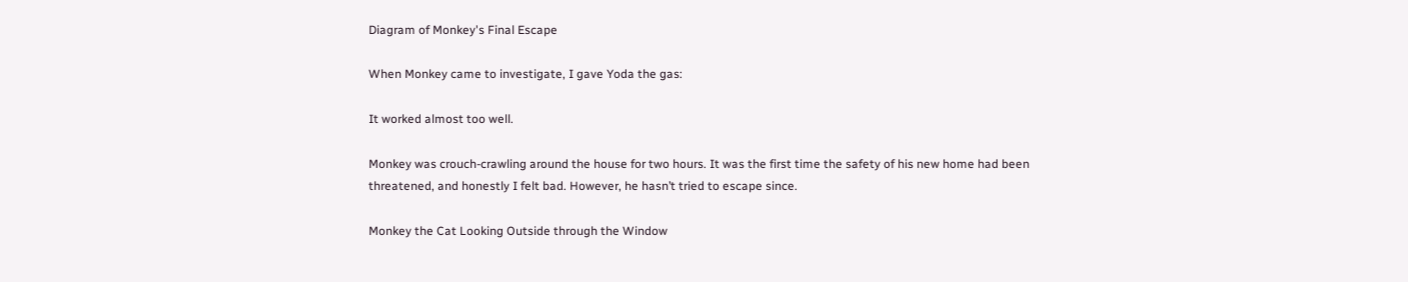Diagram of Monkey's Final Escape

When Monkey came to investigate, I gave Yoda the gas:

It worked almost too well.

Monkey was crouch-crawling around the house for two hours. It was the first time the safety of his new home had been threatened, and honestly I felt bad. However, he hasn’t tried to escape since.

Monkey the Cat Looking Outside through the Window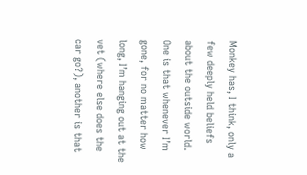Monkey has, I think, only a few deeply held beliefs about the outside world. One is that whenever I’m gone, for no matter how long, I’m hanging out at the vet (where else does the car go?), another is that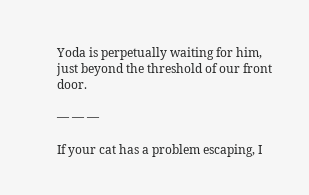Yoda is perpetually waiting for him, just beyond the threshold of our front door.

— — —

If your cat has a problem escaping, I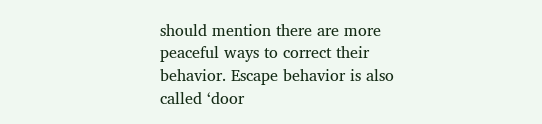should mention there are more peaceful ways to correct their behavior. Escape behavior is also called ‘door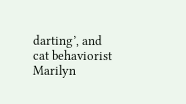darting’, and cat behaviorist Marilyn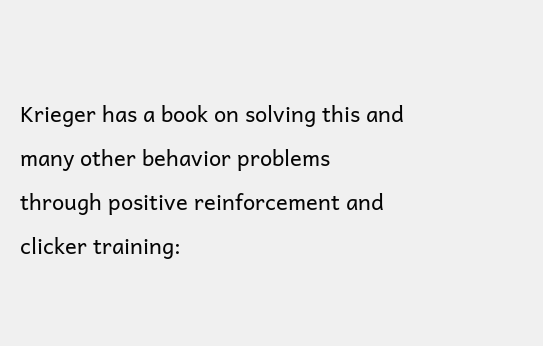Krieger has a book on solving this and many other behavior problems through positive reinforcement and clicker training: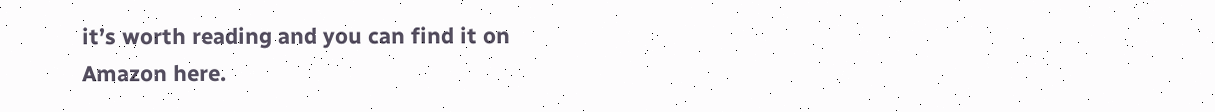it’s worth reading and you can find it on Amazon here.